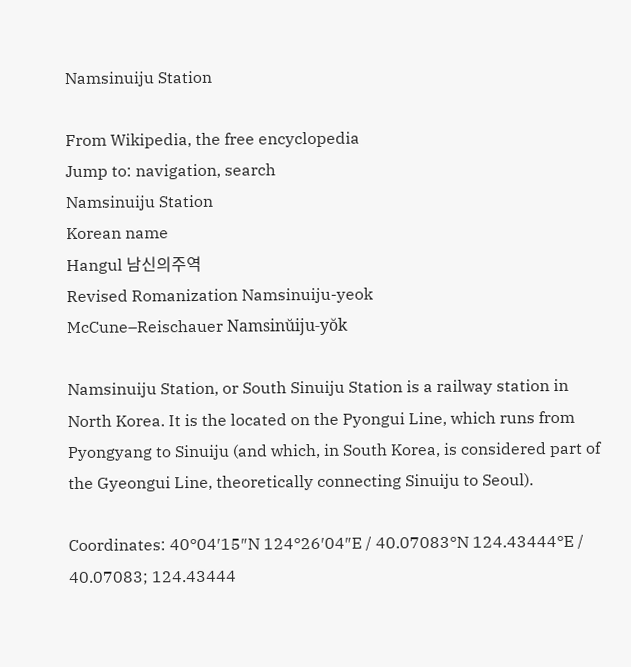Namsinuiju Station

From Wikipedia, the free encyclopedia
Jump to: navigation, search
Namsinuiju Station
Korean name
Hangul 남신의주역
Revised Romanization Namsinuiju-yeok
McCune–Reischauer Namsinŭiju-yŏk

Namsinuiju Station, or South Sinuiju Station is a railway station in North Korea. It is the located on the Pyongui Line, which runs from Pyongyang to Sinuiju (and which, in South Korea, is considered part of the Gyeongui Line, theoretically connecting Sinuiju to Seoul).

Coordinates: 40°04′15″N 124°26′04″E / 40.07083°N 124.43444°E / 40.07083; 124.43444